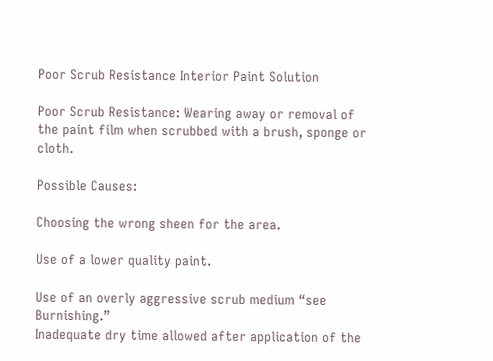Poor Scrub Resistance Interior Paint Solution

Poor Scrub Resistance: Wearing away or removal of the paint film when scrubbed with a brush, sponge or cloth.

Possible Causes:

Choosing the wrong sheen for the area.

Use of a lower quality paint.

Use of an overly aggressive scrub medium “see Burnishing.”
Inadequate dry time allowed after application of the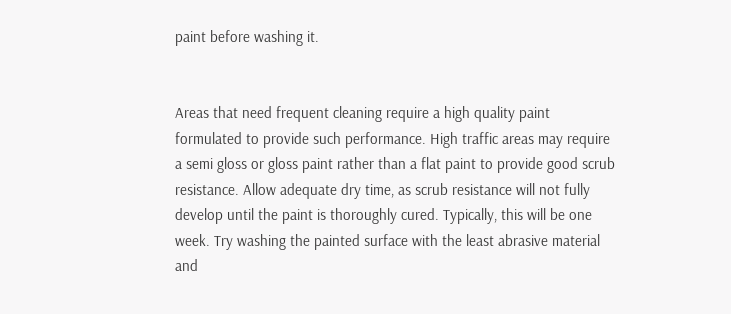paint before washing it.


Areas that need frequent cleaning require a high quality paint formulated to provide such performance. High traffic areas may require a semi gloss or gloss paint rather than a flat paint to provide good scrub resistance. Allow adequate dry time, as scrub resistance will not fully develop until the paint is thoroughly cured. Typically, this will be one week. Try washing the painted surface with the least abrasive material and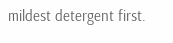mildest detergent first.